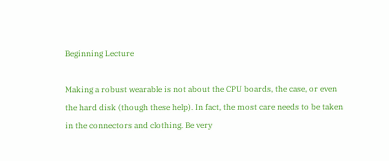Beginning Lecture

Making a robust wearable is not about the CPU boards, the case, or even the hard disk (though these help). In fact, the most care needs to be taken in the connectors and clothing. Be very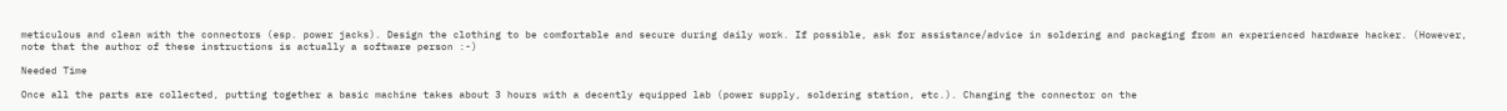meticulous and clean with the connectors (esp. power jacks). Design the clothing to be comfortable and secure during daily work. If possible, ask for assistance/advice in soldering and packaging from an experienced hardware hacker. (However, note that the author of these instructions is actually a software person :-)

Needed Time

Once all the parts are collected, putting together a basic machine takes about 3 hours with a decently equipped lab (power supply, soldering station, etc.). Changing the connector on the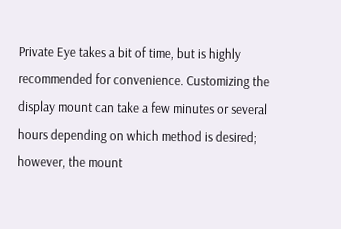Private Eye takes a bit of time, but is highly recommended for convenience. Customizing the display mount can take a few minutes or several hours depending on which method is desired; however, the mount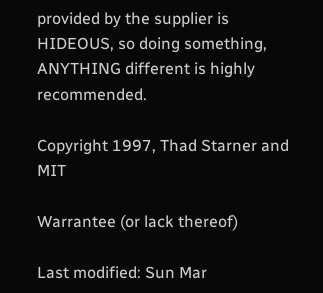provided by the supplier is HIDEOUS, so doing something, ANYTHING different is highly recommended.

Copyright 1997, Thad Starner and MIT

Warrantee (or lack thereof)

Last modified: Sun Mar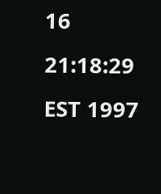16 21:18:29 EST 1997